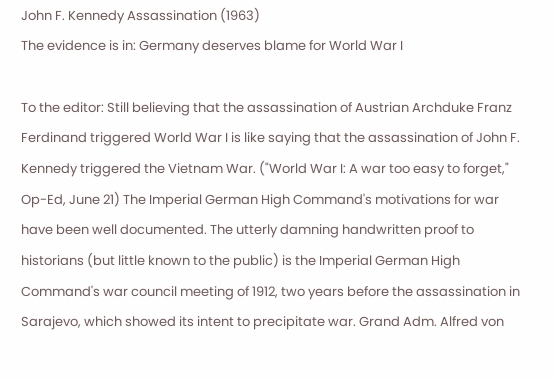John F. Kennedy Assassination (1963)
The evidence is in: Germany deserves blame for World War I

To the editor: Still believing that the assassination of Austrian Archduke Franz Ferdinand triggered World War I is like saying that the assassination of John F. Kennedy triggered the Vietnam War. ("World War I: A war too easy to forget," Op-Ed, June 21) The Imperial German High Command's motivations for war have been well documented. The utterly damning handwritten proof to historians (but little known to the public) is the Imperial German High Command's war council meeting of 1912, two years before the assassination in Sarajevo, which showed its intent to precipitate war. Grand Adm. Alfred von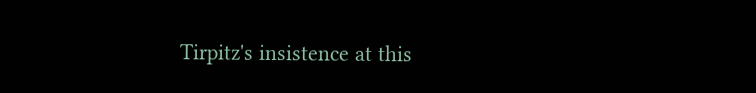Tirpitz's insistence at this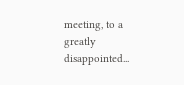meeting, to a greatly disappointed...